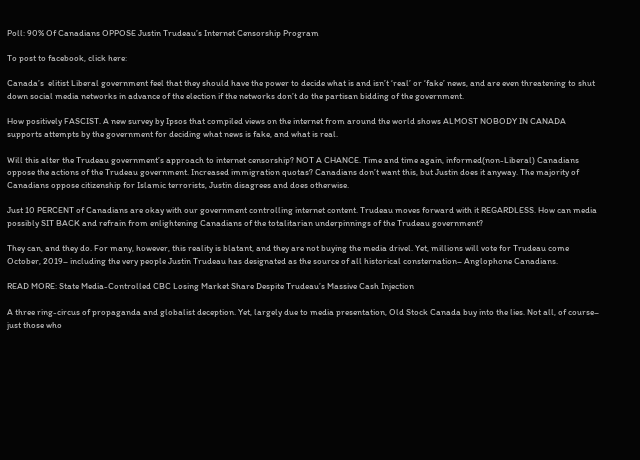Poll: 90% Of Canadians OPPOSE Justin Trudeau’s Internet Censorship Program

To post to facebook, click here:

Canada’s  elitist Liberal government feel that they should have the power to decide what is and isn’t ‘real’ or ‘fake’ news, and are even threatening to shut down social media networks in advance of the election if the networks don’t do the partisan bidding of the government.

How positively FASCIST. A new survey by Ipsos that compiled views on the internet from around the world shows ALMOST NOBODY IN CANADA supports attempts by the government for deciding what news is fake, and what is real.

Will this alter the Trudeau government’s approach to internet censorship? NOT A CHANCE. Time and time again, informed(non-Liberal) Canadians oppose the actions of the Trudeau government. Increased immigration quotas? Canadians don’t want this, but Justin does it anyway. The majority of Canadians oppose citizenship for Islamic terrorists, Justin disagrees and does otherwise.

Just 10 PERCENT of Canadians are okay with our government controlling internet content. Trudeau moves forward with it REGARDLESS. How can media possibly SIT BACK and refrain from enlightening Canadians of the totalitarian underpinnings of the Trudeau government?

They can, and they do. For many, however, this reality is blatant, and they are not buying the media drivel. Yet, millions will vote for Trudeau come October, 2019– including the very people Justin Trudeau has designated as the source of all historical consternation– Anglophone Canadians.

READ MORE: State Media-Controlled CBC Losing Market Share Despite Trudeau’s Massive Cash Injection

A three ring-circus of propaganda and globalist deception. Yet, largely due to media presentation, Old Stock Canada buy into the lies. Not all, of course– just those who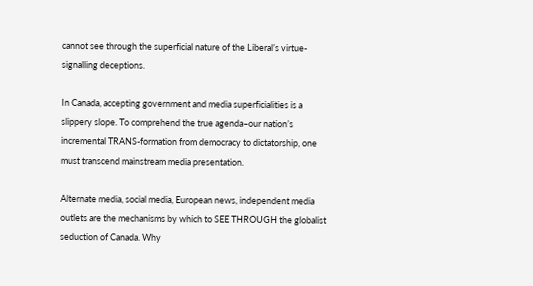cannot see through the superficial nature of the Liberal’s virtue-signalling deceptions.

In Canada, accepting government and media superficialities is a slippery slope. To comprehend the true agenda–our nation’s incremental TRANS-formation from democracy to dictatorship, one must transcend mainstream media presentation.

Alternate media, social media, European news, independent media outlets are the mechanisms by which to SEE THROUGH the globalist seduction of Canada. Why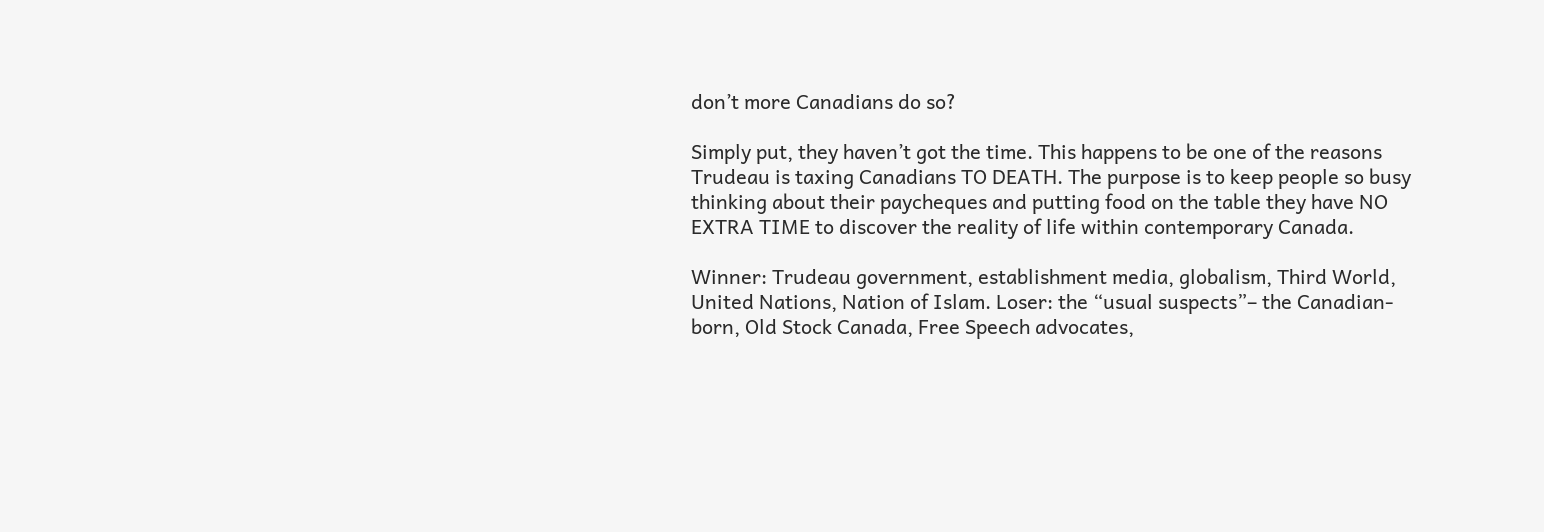don’t more Canadians do so?

Simply put, they haven’t got the time. This happens to be one of the reasons Trudeau is taxing Canadians TO DEATH. The purpose is to keep people so busy thinking about their paycheques and putting food on the table they have NO EXTRA TIME to discover the reality of life within contemporary Canada.

Winner: Trudeau government, establishment media, globalism, Third World, United Nations, Nation of Islam. Loser: the “usual suspects”– the Canadian-born, Old Stock Canada, Free Speech advocates,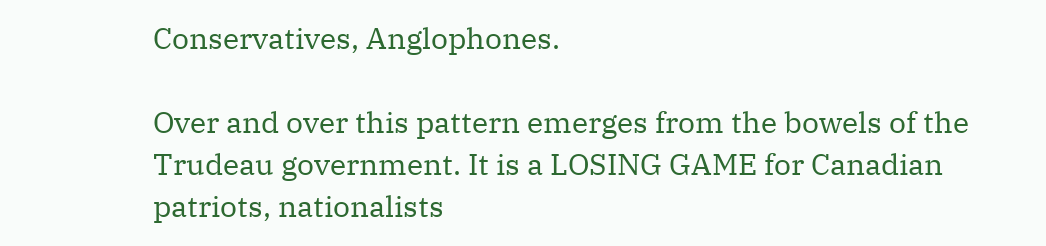Conservatives, Anglophones.

Over and over this pattern emerges from the bowels of the Trudeau government. It is a LOSING GAME for Canadian patriots, nationalists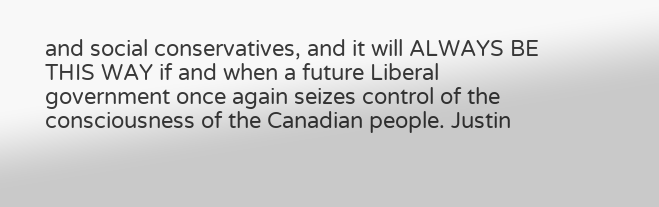and social conservatives, and it will ALWAYS BE THIS WAY if and when a future Liberal government once again seizes control of the consciousness of the Canadian people. Justin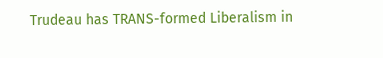Trudeau has TRANS-formed Liberalism in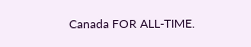Canada FOR ALL-TIME.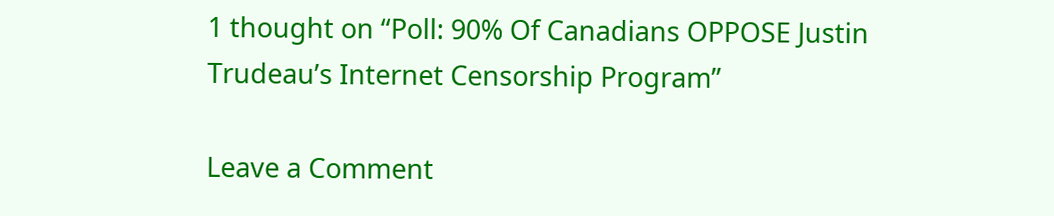1 thought on “Poll: 90% Of Canadians OPPOSE Justin Trudeau’s Internet Censorship Program”

Leave a Comment